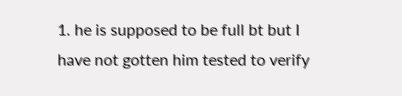1. he is supposed to be full bt but I have not gotten him tested to verify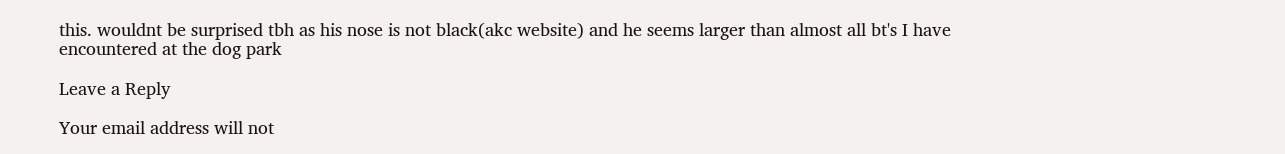this. wouldnt be surprised tbh as his nose is not black(akc website) and he seems larger than almost all bt's I have encountered at the dog park

Leave a Reply

Your email address will not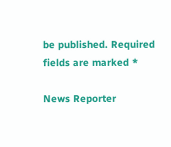be published. Required fields are marked *

News Reporter